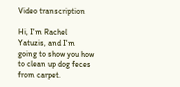Video transcription

Hi, I'm Rachel Yatuzis, and I'm going to show you how to clean up dog feces from carpet.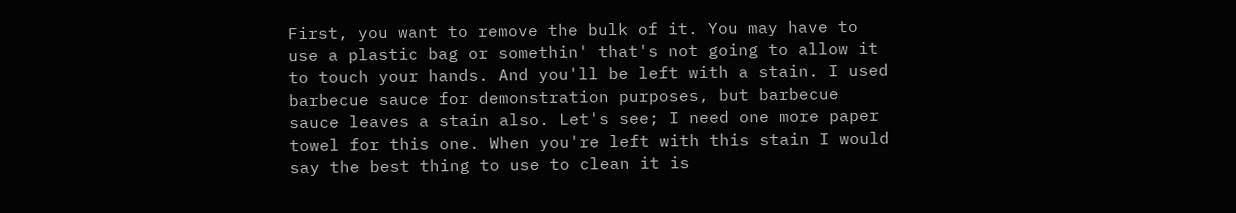First, you want to remove the bulk of it. You may have to use a plastic bag or somethin' that's not going to allow it to touch your hands. And you'll be left with a stain. I used barbecue sauce for demonstration purposes, but barbecue sauce leaves a stain also. Let's see; I need one more paper towel for this one. When you're left with this stain I would say the best thing to use to clean it is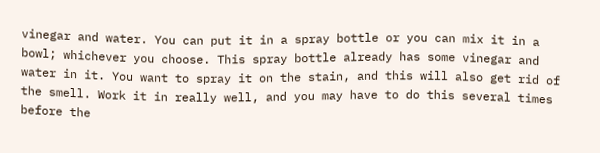vinegar and water. You can put it in a spray bottle or you can mix it in a bowl; whichever you choose. This spray bottle already has some vinegar and water in it. You want to spray it on the stain, and this will also get rid of the smell. Work it in really well, and you may have to do this several times before the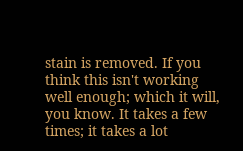stain is removed. If you think this isn't working well enough; which it will, you know. It takes a few times; it takes a lot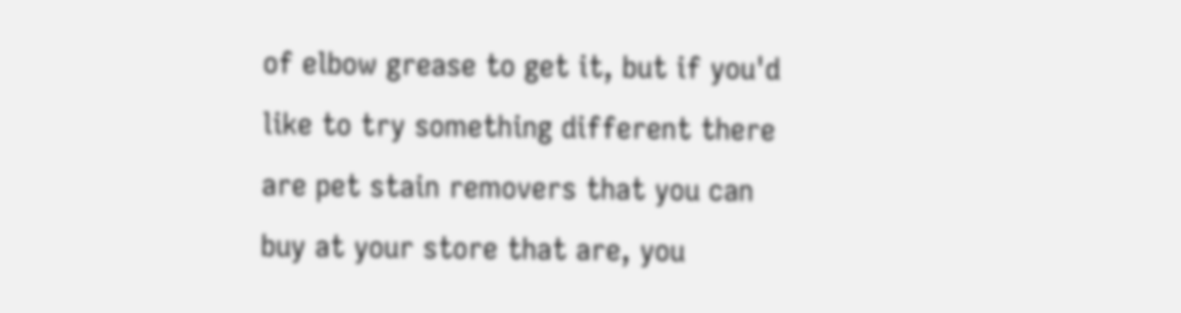of elbow grease to get it, but if you'd like to try something different there are pet stain removers that you can buy at your store that are, you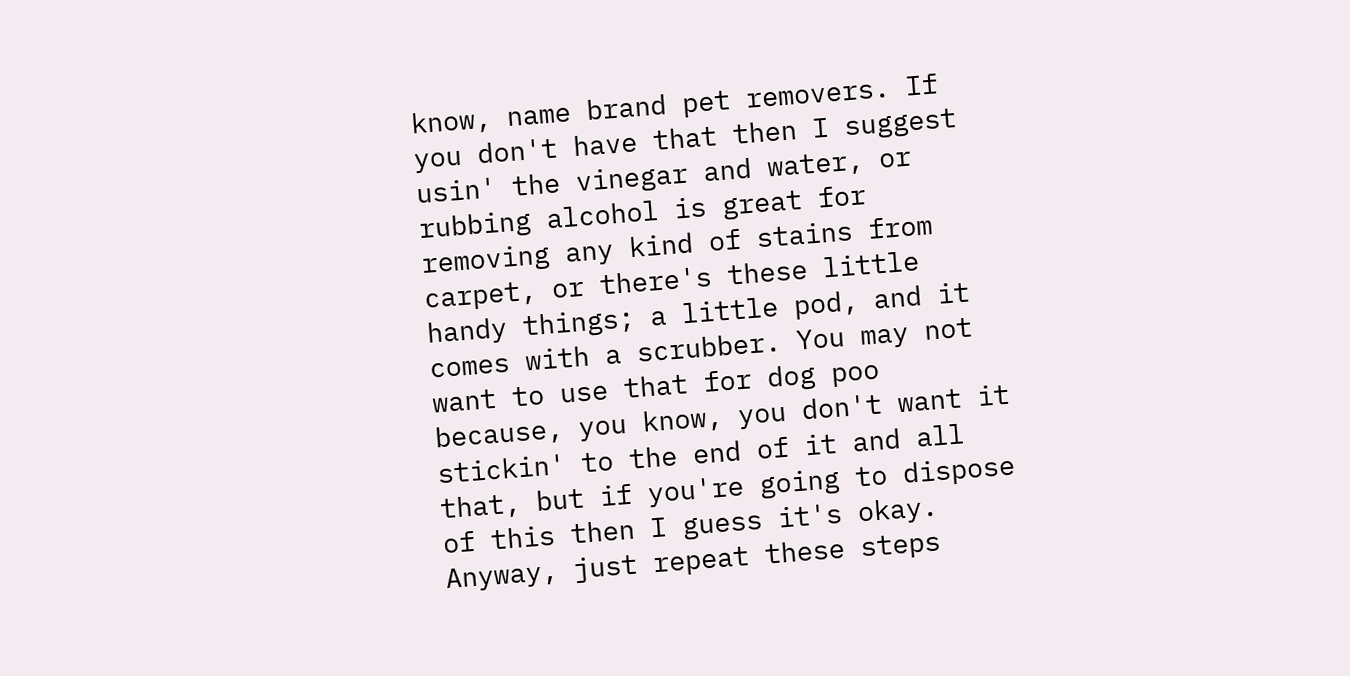know, name brand pet removers. If you don't have that then I suggest usin' the vinegar and water, or rubbing alcohol is great for removing any kind of stains from carpet, or there's these little handy things; a little pod, and it comes with a scrubber. You may not want to use that for dog poo because, you know, you don't want it stickin' to the end of it and all that, but if you're going to dispose of this then I guess it's okay. Anyway, just repeat these steps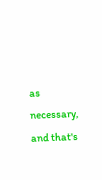as necessary, and that's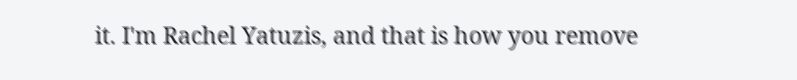it. I'm Rachel Yatuzis, and that is how you remove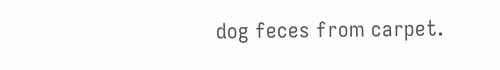dog feces from carpet.